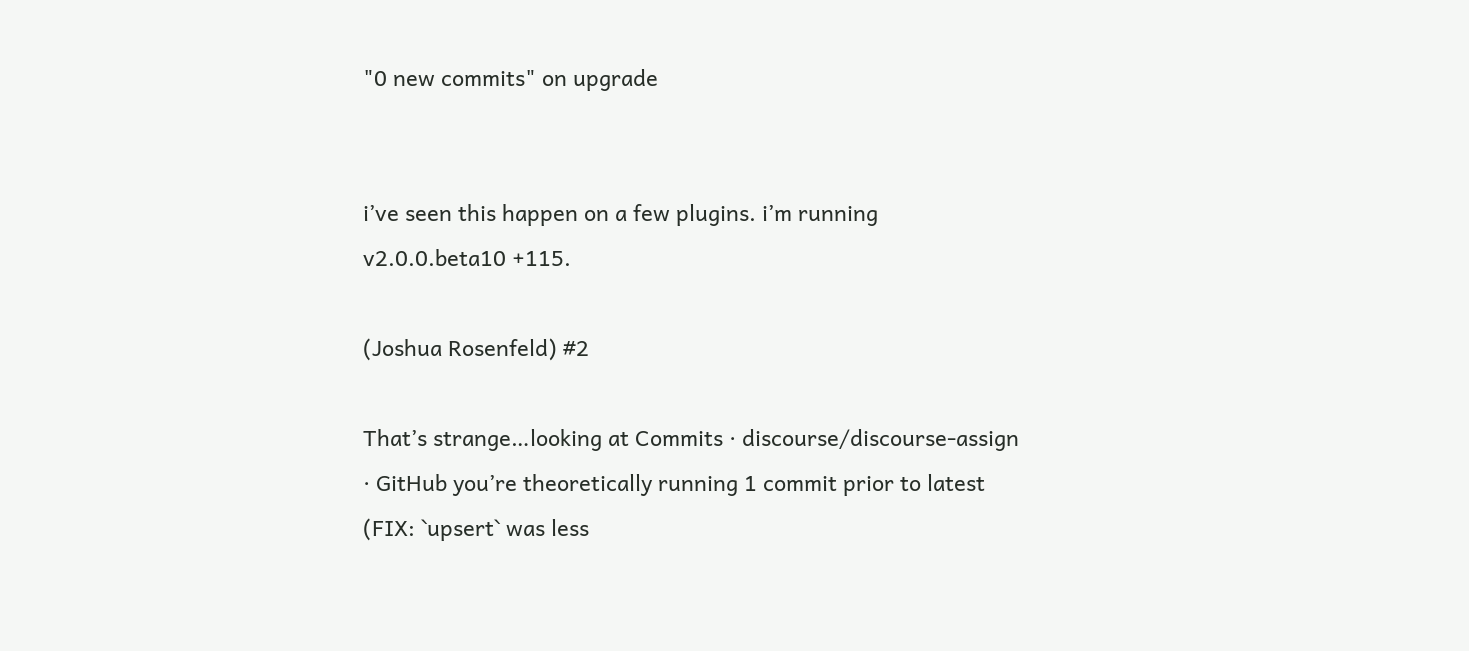"0 new commits" on upgrade


i’ve seen this happen on a few plugins. i’m running v2.0.0.beta10 +115.

(Joshua Rosenfeld) #2

That’s strange…looking at Commits · discourse/discourse-assign · GitHub you’re theoretically running 1 commit prior to latest (FIX: `upsert` was less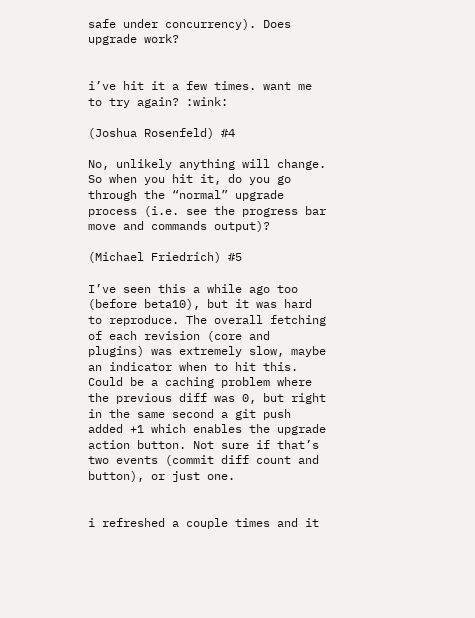safe under concurrency). Does upgrade work?


i’ve hit it a few times. want me to try again? :wink:

(Joshua Rosenfeld) #4

No, unlikely anything will change. So when you hit it, do you go through the “normal” upgrade process (i.e. see the progress bar move and commands output)?

(Michael Friedrich) #5

I’ve seen this a while ago too (before beta10), but it was hard to reproduce. The overall fetching of each revision (core and plugins) was extremely slow, maybe an indicator when to hit this. Could be a caching problem where the previous diff was 0, but right in the same second a git push added +1 which enables the upgrade action button. Not sure if that’s two events (commit diff count and button), or just one.


i refreshed a couple times and it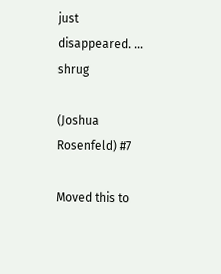just disappeared. … shrug

(Joshua Rosenfeld) #7

Moved this to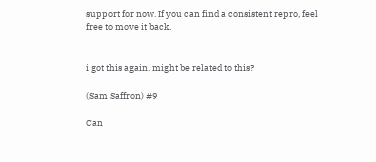support for now. If you can find a consistent repro, feel free to move it back.


i got this again. might be related to this?

(Sam Saffron) #9

Can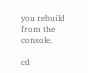you rebuild from the console.

cd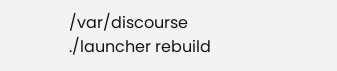/var/discourse
./launcher rebuild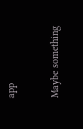app

Maybe something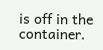is off in the container.